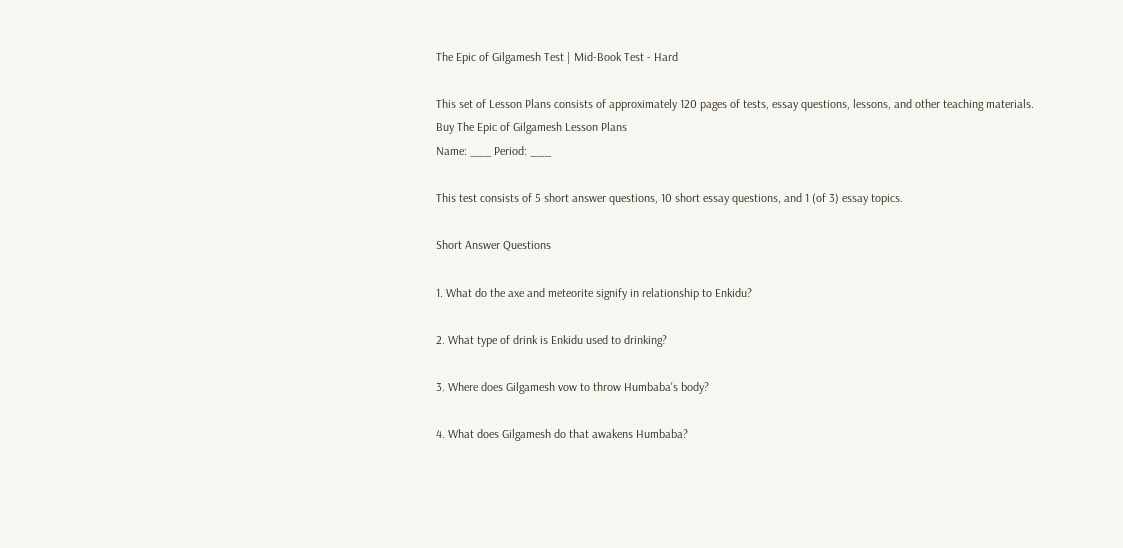The Epic of Gilgamesh Test | Mid-Book Test - Hard

This set of Lesson Plans consists of approximately 120 pages of tests, essay questions, lessons, and other teaching materials.
Buy The Epic of Gilgamesh Lesson Plans
Name: ___ Period: ___

This test consists of 5 short answer questions, 10 short essay questions, and 1 (of 3) essay topics.

Short Answer Questions

1. What do the axe and meteorite signify in relationship to Enkidu?

2. What type of drink is Enkidu used to drinking?

3. Where does Gilgamesh vow to throw Humbaba's body?

4. What does Gilgamesh do that awakens Humbaba?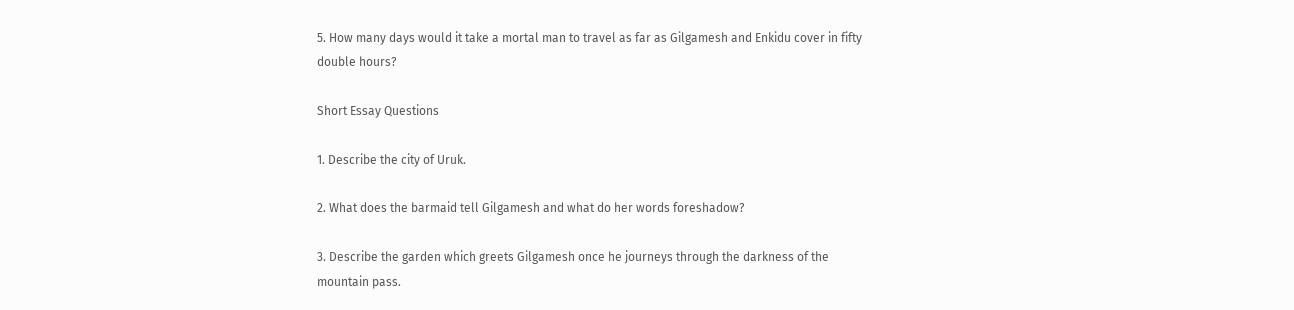5. How many days would it take a mortal man to travel as far as Gilgamesh and Enkidu cover in fifty double hours?

Short Essay Questions

1. Describe the city of Uruk.

2. What does the barmaid tell Gilgamesh and what do her words foreshadow?

3. Describe the garden which greets Gilgamesh once he journeys through the darkness of the mountain pass.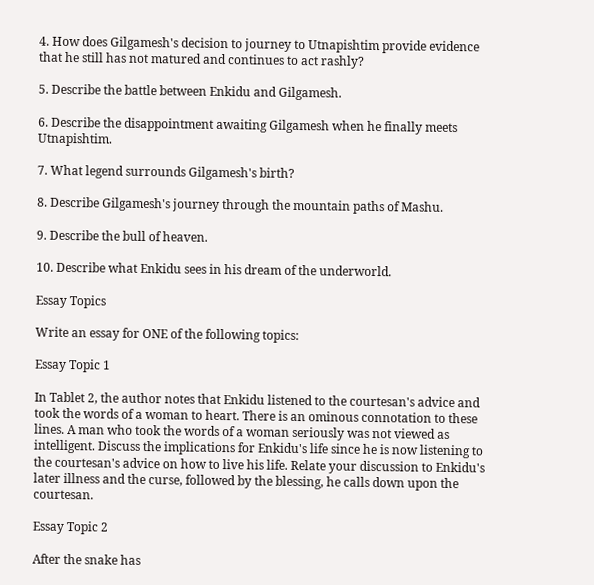4. How does Gilgamesh's decision to journey to Utnapishtim provide evidence that he still has not matured and continues to act rashly?

5. Describe the battle between Enkidu and Gilgamesh.

6. Describe the disappointment awaiting Gilgamesh when he finally meets Utnapishtim.

7. What legend surrounds Gilgamesh's birth?

8. Describe Gilgamesh's journey through the mountain paths of Mashu.

9. Describe the bull of heaven.

10. Describe what Enkidu sees in his dream of the underworld.

Essay Topics

Write an essay for ONE of the following topics:

Essay Topic 1

In Tablet 2, the author notes that Enkidu listened to the courtesan's advice and took the words of a woman to heart. There is an ominous connotation to these lines. A man who took the words of a woman seriously was not viewed as intelligent. Discuss the implications for Enkidu's life since he is now listening to the courtesan's advice on how to live his life. Relate your discussion to Enkidu's later illness and the curse, followed by the blessing, he calls down upon the courtesan.

Essay Topic 2

After the snake has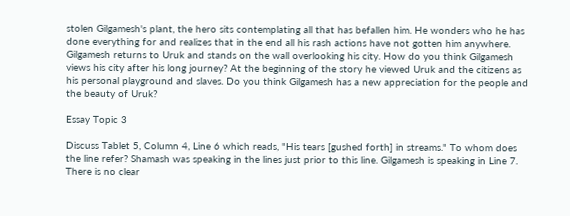stolen Gilgamesh's plant, the hero sits contemplating all that has befallen him. He wonders who he has done everything for and realizes that in the end all his rash actions have not gotten him anywhere. Gilgamesh returns to Uruk and stands on the wall overlooking his city. How do you think Gilgamesh views his city after his long journey? At the beginning of the story he viewed Uruk and the citizens as his personal playground and slaves. Do you think Gilgamesh has a new appreciation for the people and the beauty of Uruk?

Essay Topic 3

Discuss Tablet 5, Column 4, Line 6 which reads, "His tears [gushed forth] in streams." To whom does the line refer? Shamash was speaking in the lines just prior to this line. Gilgamesh is speaking in Line 7. There is no clear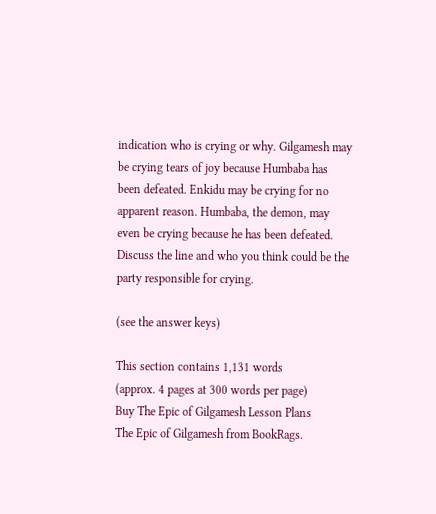indication who is crying or why. Gilgamesh may be crying tears of joy because Humbaba has been defeated. Enkidu may be crying for no apparent reason. Humbaba, the demon, may even be crying because he has been defeated. Discuss the line and who you think could be the party responsible for crying.

(see the answer keys)

This section contains 1,131 words
(approx. 4 pages at 300 words per page)
Buy The Epic of Gilgamesh Lesson Plans
The Epic of Gilgamesh from BookRags.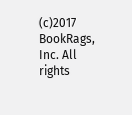(c)2017 BookRags, Inc. All rights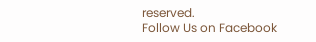reserved.
Follow Us on Facebook